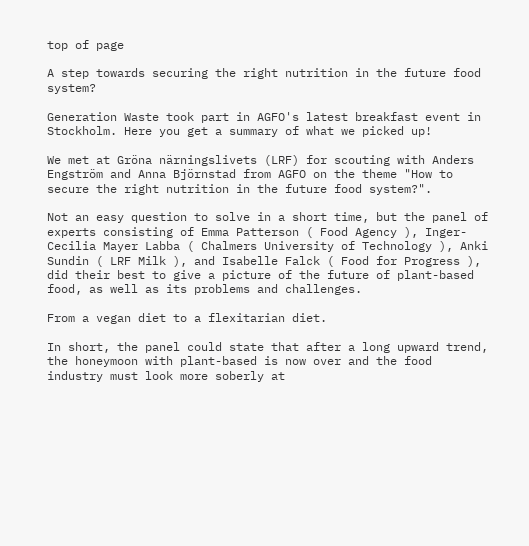top of page

A step towards securing the right nutrition in the future food system?

Generation Waste took part in AGFO's latest breakfast event in Stockholm. Here you get a summary of what we picked up!

We met at Gröna närningslivets (LRF) for scouting with Anders Engström and Anna Björnstad from AGFO on the theme "How to secure the right nutrition in the future food system?".

Not an easy question to solve in a short time, but the panel of experts consisting of Emma Patterson ( Food Agency ), Inger-Cecilia Mayer Labba ( Chalmers University of Technology ), Anki Sundin ( LRF Milk ), and Isabelle Falck ( Food for Progress ), did their best to give a picture of the future of plant-based food, as well as its problems and challenges.

From a vegan diet to a flexitarian diet.

In short, the panel could state that after a long upward trend, the honeymoon with plant-based is now over and the food industry must look more soberly at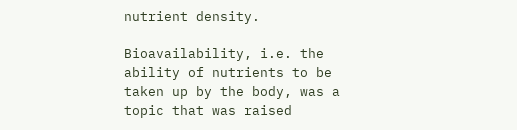nutrient density.

Bioavailability, i.e. the ability of nutrients to be taken up by the body, was a topic that was raised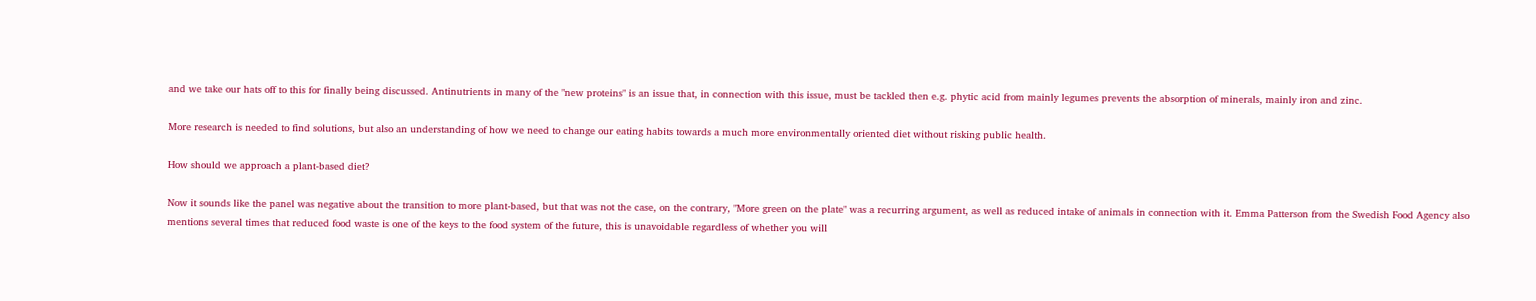and we take our hats off to this for finally being discussed. Antinutrients in many of the "new proteins" is an issue that, in connection with this issue, must be tackled then e.g. phytic acid from mainly legumes prevents the absorption of minerals, mainly iron and zinc.

More research is needed to find solutions, but also an understanding of how we need to change our eating habits towards a much more environmentally oriented diet without risking public health.

How should we approach a plant-based diet?

Now it sounds like the panel was negative about the transition to more plant-based, but that was not the case, on the contrary, "More green on the plate" was a recurring argument, as well as reduced intake of animals in connection with it. Emma Patterson from the Swedish Food Agency also mentions several times that reduced food waste is one of the keys to the food system of the future, this is unavoidable regardless of whether you will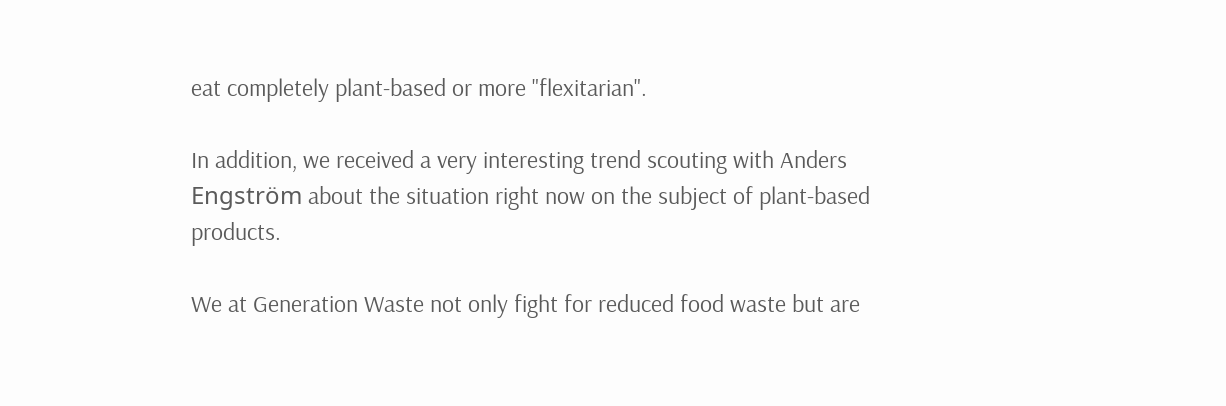eat completely plant-based or more "flexitarian".

In addition, we received a very interesting trend scouting with Anders Engström about the situation right now on the subject of plant-based products.

We at Generation Waste not only fight for reduced food waste but are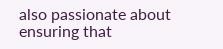also passionate about ensuring that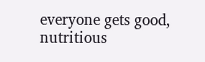everyone gets good, nutritious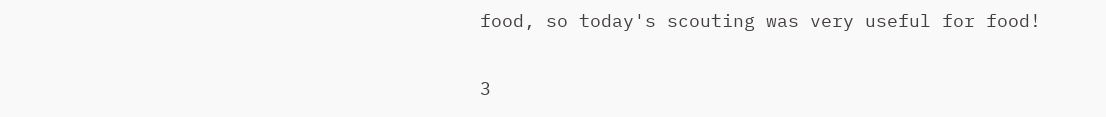food, so today's scouting was very useful for food!

3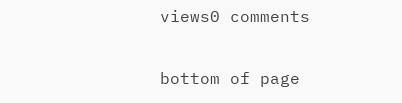views0 comments


bottom of page